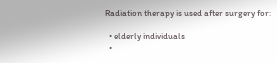Radiation therapy is used after surgery for:

  • elderly individuals
  •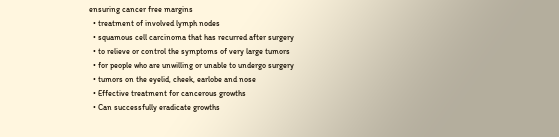ensuring cancer free margins
  • treatment of involved lymph nodes
  • squamous cell carcinoma that has recurred after surgery
  • to relieve or control the symptoms of very large tumors
  • for people who are unwilling or unable to undergo surgery
  • tumors on the eyelid, cheek, earlobe and nose
  • Effective treatment for cancerous growths
  • Can successfully eradicate growths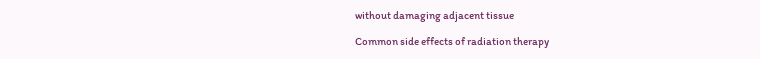without damaging adjacent tissue

Common side effects of radiation therapy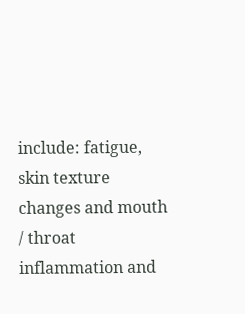include: fatigue, skin texture changes and mouth / throat inflammation and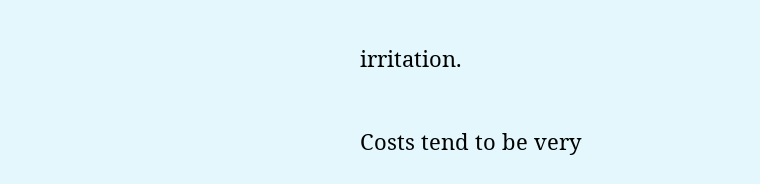irritation.

Costs tend to be very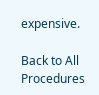expensive.

Back to All Procedures